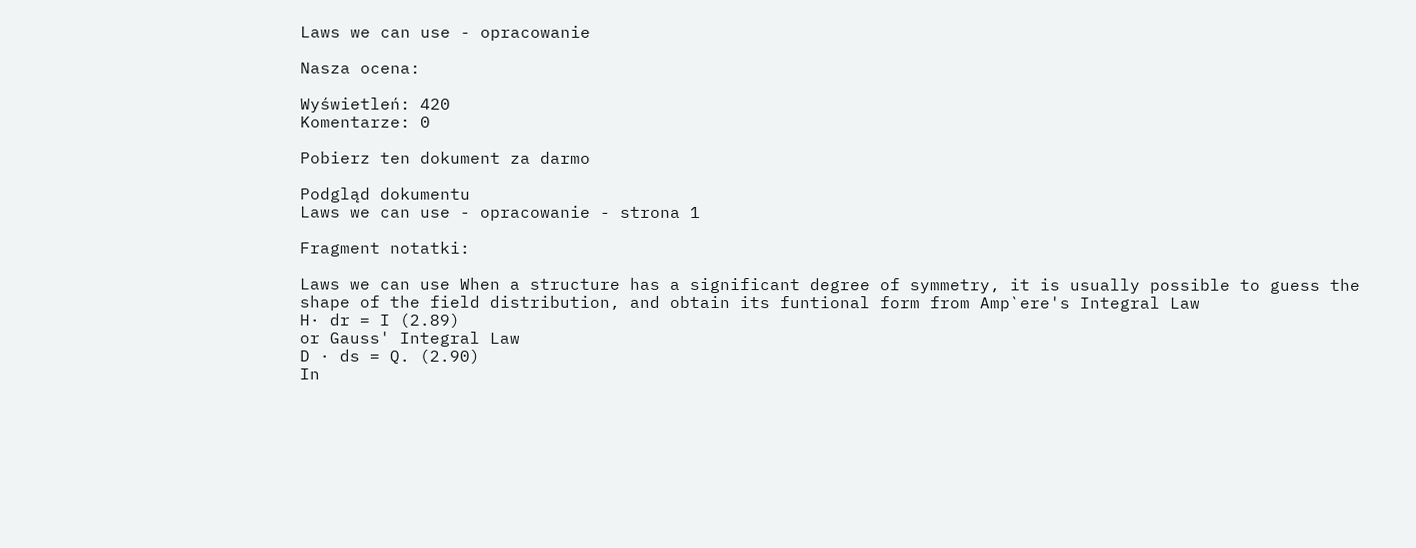Laws we can use - opracowanie

Nasza ocena:

Wyświetleń: 420
Komentarze: 0

Pobierz ten dokument za darmo

Podgląd dokumentu
Laws we can use - opracowanie - strona 1

Fragment notatki:

Laws we can use When a structure has a significant degree of symmetry, it is usually possible to guess the
shape of the field distribution, and obtain its funtional form from Amp`ere's Integral Law
H· dr = I (2.89)
or Gauss' Integral Law
D · ds = Q. (2.90)
In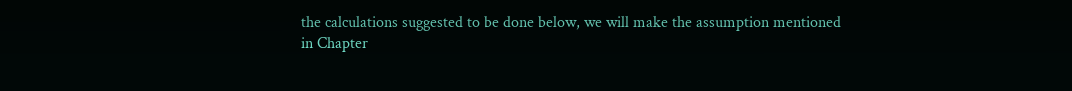the calculations suggested to be done below, we will make the assumption mentioned
in Chapter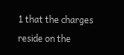1 that the charges reside on the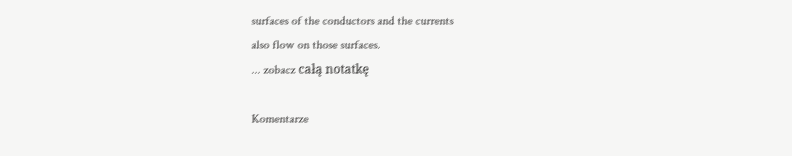surfaces of the conductors and the currents
also flow on those surfaces.
... zobacz całą notatkę

Komentarze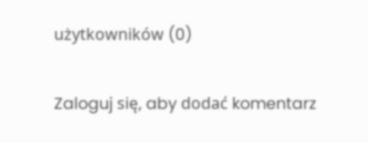użytkowników (0)

Zaloguj się, aby dodać komentarz